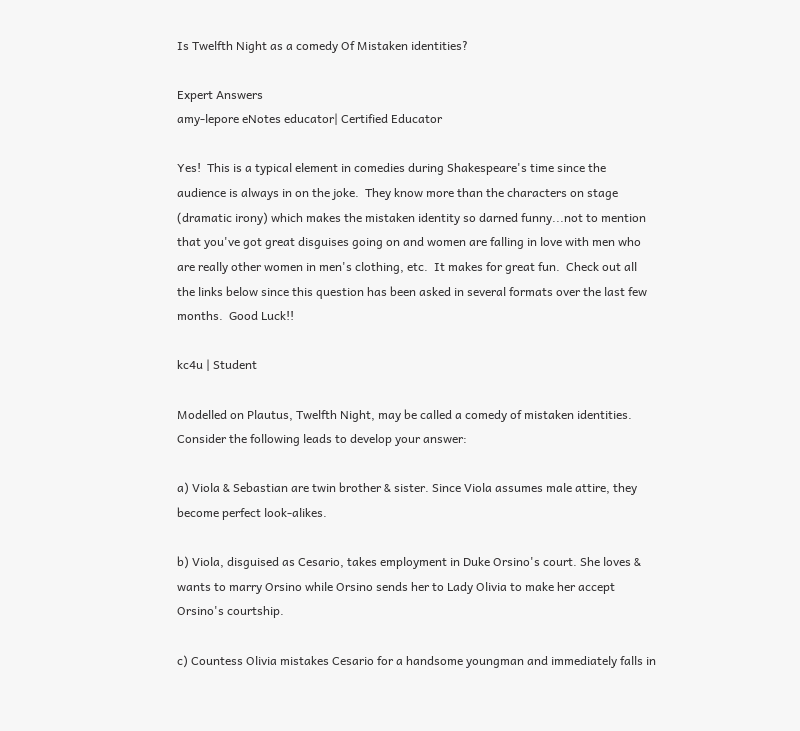Is Twelfth Night as a comedy Of Mistaken identities?

Expert Answers
amy-lepore eNotes educator| Certified Educator

Yes!  This is a typical element in comedies during Shakespeare's time since the audience is always in on the joke.  They know more than the characters on stage (dramatic irony) which makes the mistaken identity so darned funny...not to mention that you've got great disguises going on and women are falling in love with men who are really other women in men's clothing, etc.  It makes for great fun.  Check out all the links below since this question has been asked in several formats over the last few months.  Good Luck!!

kc4u | Student

Modelled on Plautus, Twelfth Night, may be called a comedy of mistaken identities. Consider the following leads to develop your answer:

a) Viola & Sebastian are twin brother & sister. Since Viola assumes male attire, they become perfect look-alikes.

b) Viola, disguised as Cesario, takes employment in Duke Orsino's court. She loves & wants to marry Orsino while Orsino sends her to Lady Olivia to make her accept Orsino's courtship.

c) Countess Olivia mistakes Cesario for a handsome youngman and immediately falls in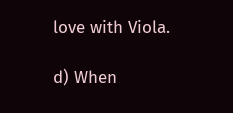love with Viola.

d) When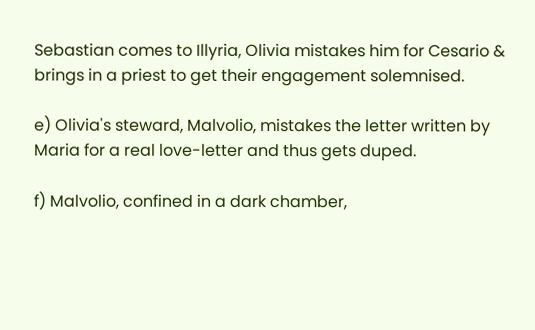Sebastian comes to Illyria, Olivia mistakes him for Cesario & brings in a priest to get their engagement solemnised.

e) Olivia's steward, Malvolio, mistakes the letter written by Maria for a real love-letter and thus gets duped.

f) Malvolio, confined in a dark chamber,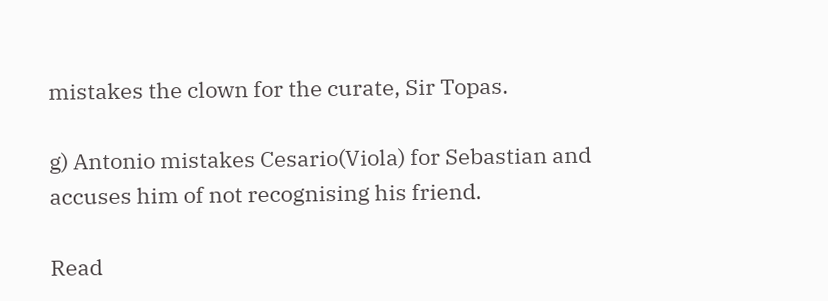mistakes the clown for the curate, Sir Topas.

g) Antonio mistakes Cesario(Viola) for Sebastian and accuses him of not recognising his friend.

Read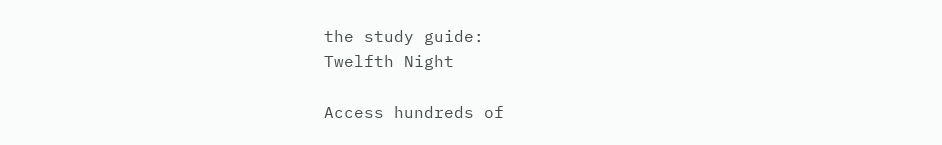the study guide:
Twelfth Night

Access hundreds of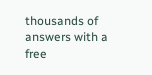thousands of answers with a free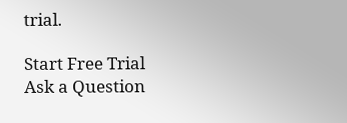trial.

Start Free Trial
Ask a Question